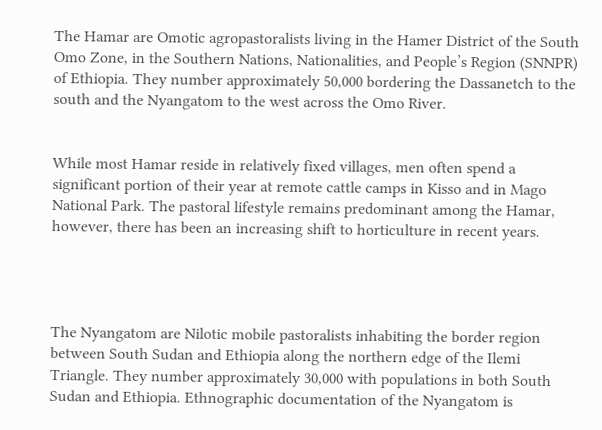The Hamar are Omotic agropastoralists living in the Hamer District of the South Omo Zone, in the Southern Nations, Nationalities, and People’s Region (SNNPR) of Ethiopia. They number approximately 50,000 bordering the Dassanetch to the south and the Nyangatom to the west across the Omo River.


While most Hamar reside in relatively fixed villages, men often spend a significant portion of their year at remote cattle camps in Kisso and in Mago National Park. The pastoral lifestyle remains predominant among the Hamar, however, there has been an increasing shift to horticulture in recent years.




The Nyangatom are Nilotic mobile pastoralists inhabiting the border region between South Sudan and Ethiopia along the northern edge of the Ilemi Triangle. They number approximately 30,000 with populations in both South Sudan and Ethiopia. Ethnographic documentation of the Nyangatom is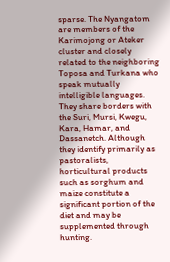sparse. The Nyangatom are members of the Karimojong or Ateker cluster and closely related to the neighboring Toposa and Turkana who speak mutually intelligible languages. They share borders with the Suri, Mursi, Kwegu, Kara, Hamar, and Dassanetch. Although they identify primarily as pastoralists, horticultural products such as sorghum and maize constitute a significant portion of the diet and may be supplemented through hunting.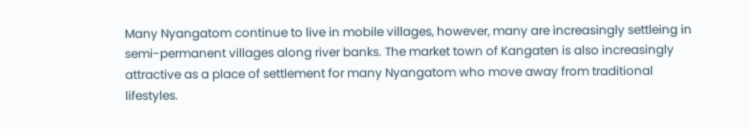Many Nyangatom continue to live in mobile villages, however, many are increasingly settleing in semi-permanent villages along river banks. The market town of Kangaten is also increasingly attractive as a place of settlement for many Nyangatom who move away from traditional lifestyles.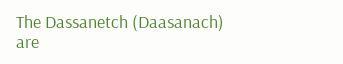The Dassanetch (Daasanach) are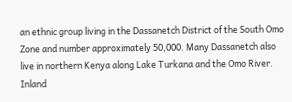an ethnic group living in the Dassanetch District of the South Omo Zone and number approximately 50,000. Many Dassanetch also live in northern Kenya along Lake Turkana and the Omo River.  Inland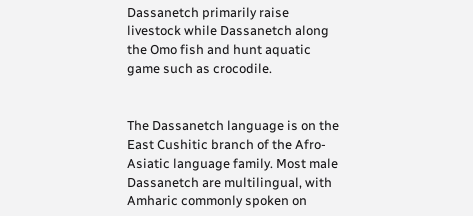Dassanetch primarily raise livestock while Dassanetch along the Omo fish and hunt aquatic game such as crocodile.


The Dassanetch language is on the East Cushitic branch of the Afro-Asiatic language family. Most male Dassanetch are multilingual, with Amharic commonly spoken on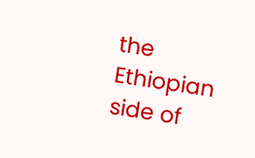the Ethiopian side of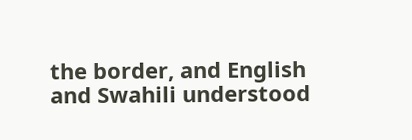the border, and English and Swahili understood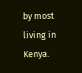by most living in Kenya.